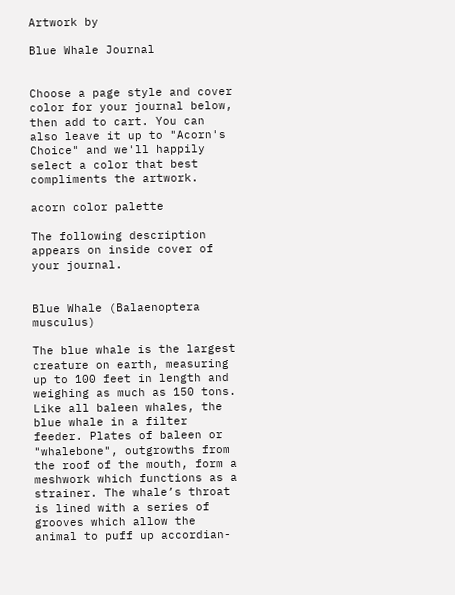Artwork by

Blue Whale Journal


Choose a page style and cover color for your journal below, then add to cart. You can also leave it up to "Acorn's Choice" and we'll happily select a color that best compliments the artwork.

acorn color palette

The following description appears on inside cover of your journal.


Blue Whale (Balaenoptera musculus)

The blue whale is the largest creature on earth, measuring up to 100 feet in length and weighing as much as 150 tons. Like all baleen whales, the blue whale in a filter feeder. Plates of baleen or "whalebone", outgrowths from the roof of the mouth, form a meshwork which functions as a strainer. The whale’s throat is lined with a series of grooves which allow the animal to puff up accordian-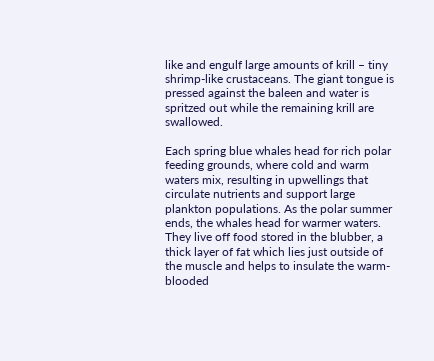like and engulf large amounts of krill – tiny shrimp-like crustaceans. The giant tongue is pressed against the baleen and water is spritzed out while the remaining krill are swallowed.

Each spring blue whales head for rich polar feeding grounds, where cold and warm waters mix, resulting in upwellings that circulate nutrients and support large plankton populations. As the polar summer ends, the whales head for warmer waters. They live off food stored in the blubber, a thick layer of fat which lies just outside of the muscle and helps to insulate the warm-blooded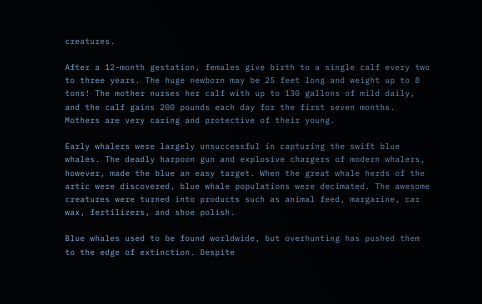creatures.

After a 12-month gestation, females give birth to a single calf every two to three years. The huge newborn may be 25 feet long and weight up to 8 tons! The mother nurses her calf with up to 130 gallons of mild daily, and the calf gains 200 pounds each day for the first seven months. Mothers are very caring and protective of their young.

Early whalers were largely unsuccessful in capturing the swift blue whales. The deadly harpoon gun and explosive chargers of modern whalers, however, made the blue an easy target. When the great whale herds of the artic were discovered, blue whale populations were decimated. The awesome creatures were turned into products such as animal feed, margarine, car wax, fertilizers, and shoe polish.

Blue whales used to be found worldwide, but overhunting has pushed them to the edge of extinction. Despite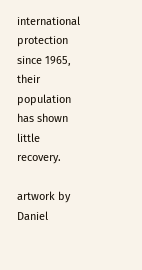international protection since 1965, their population has shown little recovery.

artwork by Daniel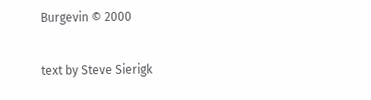Burgevin © 2000

text by Steve Sierigk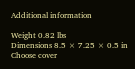Additional information

Weight 0.82 lbs
Dimensions 8.5 × 7.25 × 0.5 in
Choose cover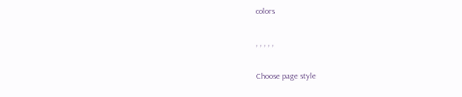colors

, , , , ,

Choose page style